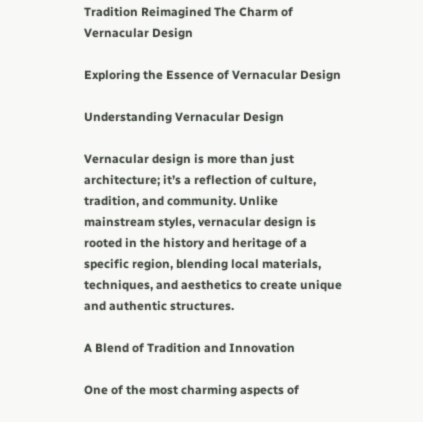Tradition Reimagined The Charm of Vernacular Design

Exploring the Essence of Vernacular Design

Understanding Vernacular Design

Vernacular design is more than just architecture; it’s a reflection of culture, tradition, and community. Unlike mainstream styles, vernacular design is rooted in the history and heritage of a specific region, blending local materials, techniques, and aesthetics to create unique and authentic structures.

A Blend of Tradition and Innovation

One of the most charming aspects of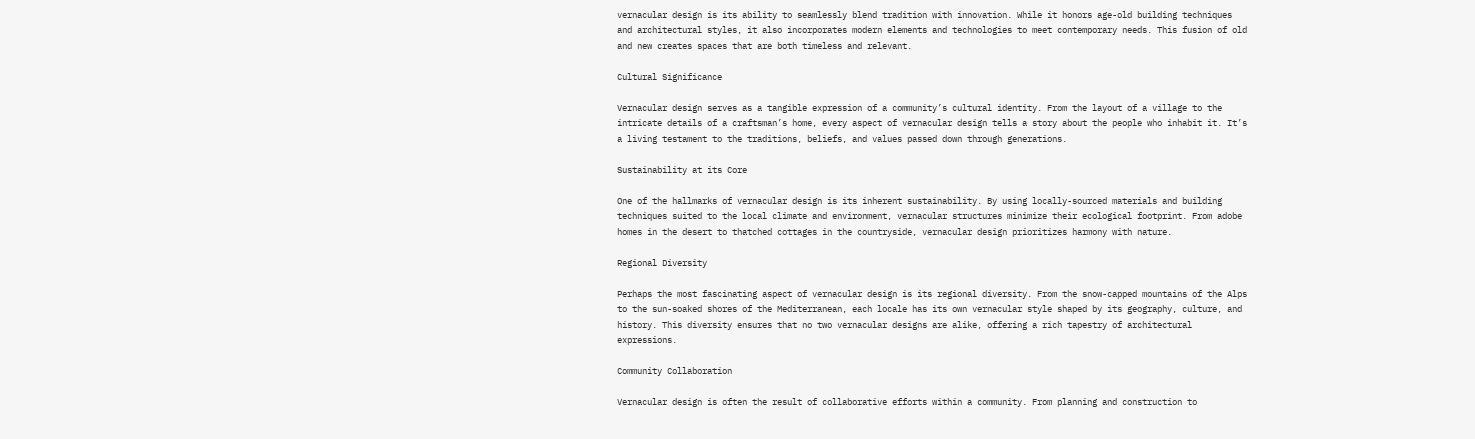vernacular design is its ability to seamlessly blend tradition with innovation. While it honors age-old building techniques and architectural styles, it also incorporates modern elements and technologies to meet contemporary needs. This fusion of old and new creates spaces that are both timeless and relevant.

Cultural Significance

Vernacular design serves as a tangible expression of a community’s cultural identity. From the layout of a village to the intricate details of a craftsman’s home, every aspect of vernacular design tells a story about the people who inhabit it. It’s a living testament to the traditions, beliefs, and values passed down through generations.

Sustainability at its Core

One of the hallmarks of vernacular design is its inherent sustainability. By using locally-sourced materials and building techniques suited to the local climate and environment, vernacular structures minimize their ecological footprint. From adobe homes in the desert to thatched cottages in the countryside, vernacular design prioritizes harmony with nature.

Regional Diversity

Perhaps the most fascinating aspect of vernacular design is its regional diversity. From the snow-capped mountains of the Alps to the sun-soaked shores of the Mediterranean, each locale has its own vernacular style shaped by its geography, culture, and history. This diversity ensures that no two vernacular designs are alike, offering a rich tapestry of architectural expressions.

Community Collaboration

Vernacular design is often the result of collaborative efforts within a community. From planning and construction to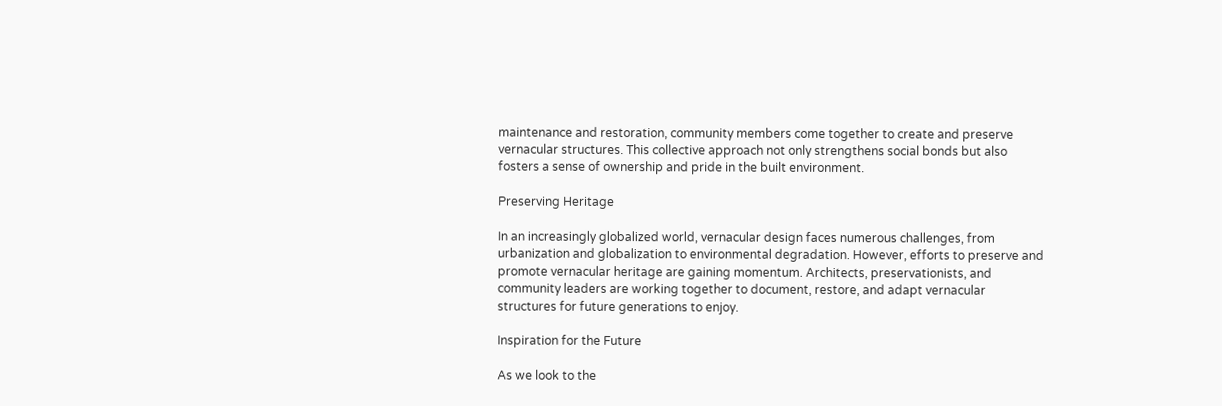maintenance and restoration, community members come together to create and preserve vernacular structures. This collective approach not only strengthens social bonds but also fosters a sense of ownership and pride in the built environment.

Preserving Heritage

In an increasingly globalized world, vernacular design faces numerous challenges, from urbanization and globalization to environmental degradation. However, efforts to preserve and promote vernacular heritage are gaining momentum. Architects, preservationists, and community leaders are working together to document, restore, and adapt vernacular structures for future generations to enjoy.

Inspiration for the Future

As we look to the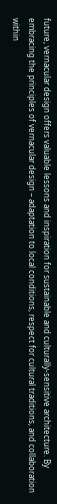future, vernacular design offers valuable lessons and inspiration for sustainable and culturally-sensitive architecture. By embracing the principles of vernacular design – adaptation to local conditions, respect for cultural traditions, and collaboration within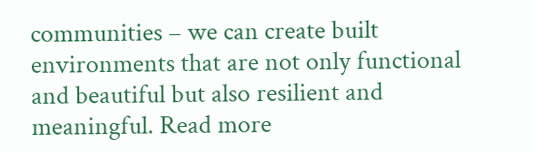communities – we can create built environments that are not only functional and beautiful but also resilient and meaningful. Read more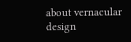about vernacular design